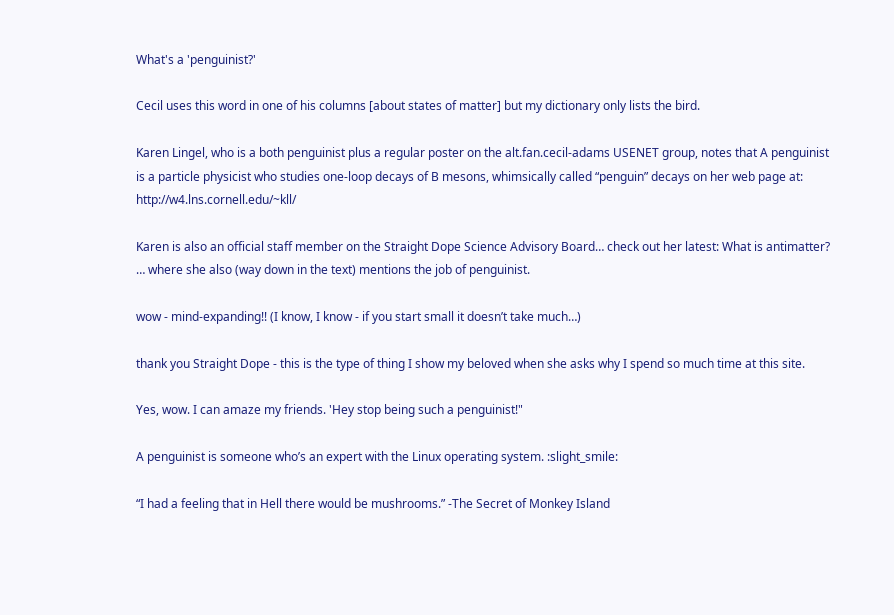What's a 'penguinist?'

Cecil uses this word in one of his columns [about states of matter] but my dictionary only lists the bird.

Karen Lingel, who is a both penguinist plus a regular poster on the alt.fan.cecil-adams USENET group, notes that A penguinist is a particle physicist who studies one-loop decays of B mesons, whimsically called “penguin” decays on her web page at: http://w4.lns.cornell.edu/~kll/

Karen is also an official staff member on the Straight Dope Science Advisory Board… check out her latest: What is antimatter? … where she also (way down in the text) mentions the job of penguinist.

wow - mind-expanding!! (I know, I know - if you start small it doesn’t take much…)

thank you Straight Dope - this is the type of thing I show my beloved when she asks why I spend so much time at this site.

Yes, wow. I can amaze my friends. 'Hey stop being such a penguinist!"

A penguinist is someone who’s an expert with the Linux operating system. :slight_smile:

“I had a feeling that in Hell there would be mushrooms.” -The Secret of Monkey Island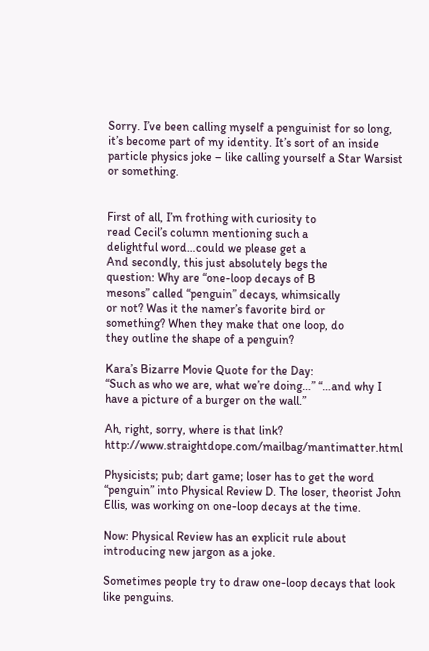Sorry. I’ve been calling myself a penguinist for so long, it’s become part of my identity. It’s sort of an inside particle physics joke – like calling yourself a Star Warsist or something.


First of all, I’m frothing with curiosity to
read Cecil’s column mentioning such a
delightful word…could we please get a
And secondly, this just absolutely begs the
question: Why are “one-loop decays of B
mesons” called “penguin” decays, whimsically
or not? Was it the namer’s favorite bird or
something? When they make that one loop, do
they outline the shape of a penguin?

Kara’s Bizarre Movie Quote for the Day:
“Such as who we are, what we’re doing…” “…and why I have a picture of a burger on the wall.”

Ah, right, sorry, where is that link? http://www.straightdope.com/mailbag/mantimatter.html

Physicists; pub; dart game; loser has to get the word “penguin” into Physical Review D. The loser, theorist John Ellis, was working on one-loop decays at the time.

Now: Physical Review has an explicit rule about introducing new jargon as a joke.

Sometimes people try to draw one-loop decays that look like penguins.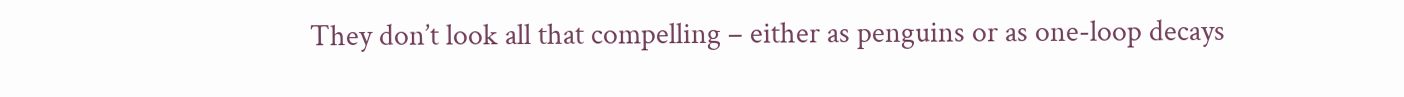They don’t look all that compelling – either as penguins or as one-loop decays